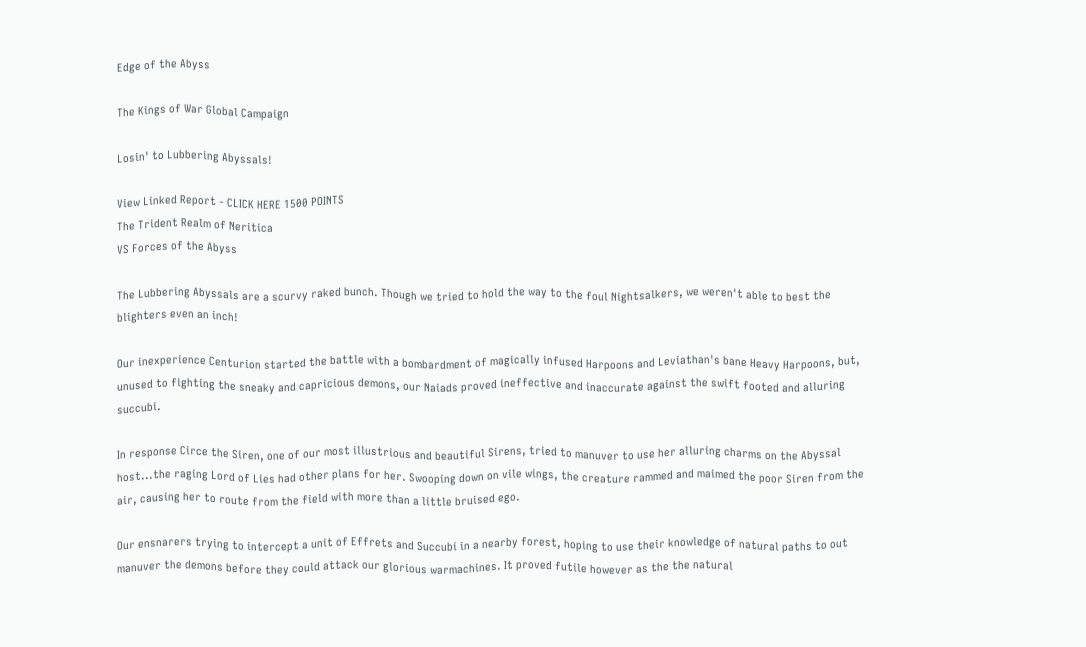Edge of the Abyss

The Kings of War Global Campaign

Losin' to Lubbering Abyssals!

View Linked Report - CLICK HERE 1500 POINTS
The Trident Realm of Neritica
VS Forces of the Abyss

The Lubbering Abyssals are a scurvy raked bunch. Though we tried to hold the way to the foul Nightsalkers, we weren't able to best the blighters even an inch!

Our inexperience Centurion started the battle with a bombardment of magically infused Harpoons and Leviathan's bane Heavy Harpoons, but, unused to fighting the sneaky and capricious demons, our Naiads proved ineffective and inaccurate against the swift footed and alluring succubi.

In response Circe the Siren, one of our most illustrious and beautiful Sirens, tried to manuver to use her alluring charms on the Abyssal host...the raging Lord of Lies had other plans for her. Swooping down on vile wings, the creature rammed and maimed the poor Siren from the air, causing her to route from the field with more than a little bruised ego.

Our ensnarers trying to intercept a unit of Effrets and Succubi in a nearby forest, hoping to use their knowledge of natural paths to out manuver the demons before they could attack our glorious warmachines. It proved futile however as the the natural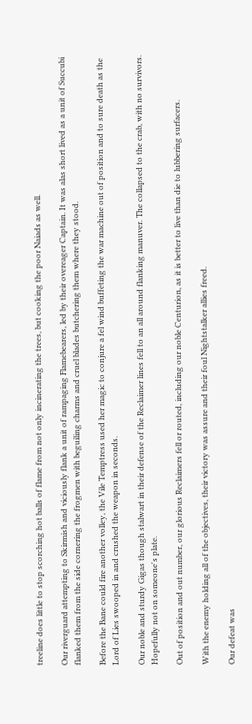treeline does little to stop scorching hot balls of flame from not only incinerating the trees, but cooking the poor Naiads as well.

Our riverguard attempting to Skirmish and viciously flank a unit of rampaging Flamebearers, led by their overeager Captain. It was alas short lived as a unit of Succubi flanked them from the side cornering the frogmen with beguiling charms and cruel blades butchering them where they stood.

Before the Bane could fire another volley, the Vile Temptress used her magic to conjure a fel wind buffeting the war machine out of position and to sure death as the Lord of Lies swooped in and crushed the weapon in seconds.

Our noble and sturdy Gigas though stalwart in their defense of the Reclaimer lines fell to an all around flanking manuver. The collapsed to the crab, with no survivors. Hopefully not on someone's plate.

Out of position and out number, our glorious Reclaimers fell or routed, including our noble Centurion, as it is better to live than die to lubbering surfacers.

With the enemy holding all of the objectives, their victory was assure and their foul Nightstalker allies freed.

Our defeat was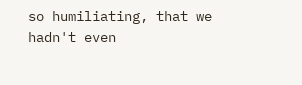so humiliating, that we hadn't even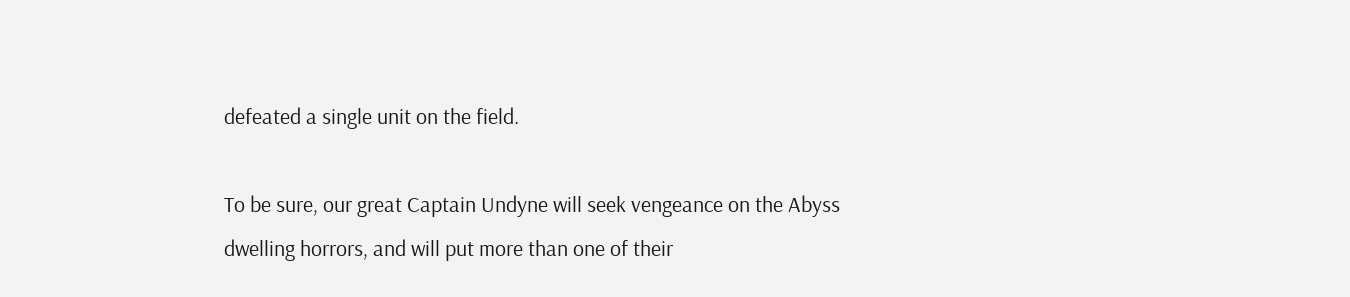defeated a single unit on the field.

To be sure, our great Captain Undyne will seek vengeance on the Abyss dwelling horrors, and will put more than one of their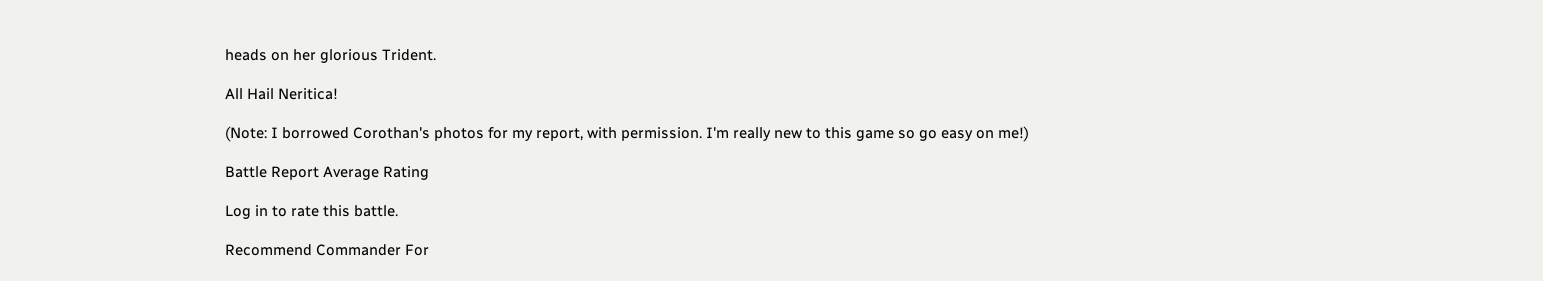heads on her glorious Trident.

All Hail Neritica!

(Note: I borrowed Corothan's photos for my report, with permission. I'm really new to this game so go easy on me!)

Battle Report Average Rating

Log in to rate this battle.

Recommend Commander For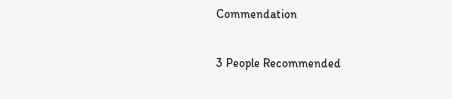Commendation

3 People Recommended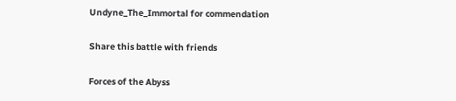Undyne_The_Immortal for commendation

Share this battle with friends

Forces of the Abyss